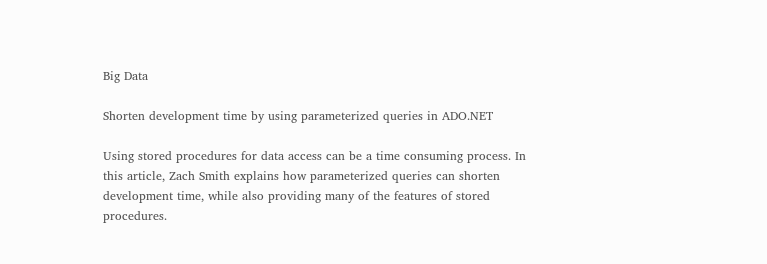Big Data

Shorten development time by using parameterized queries in ADO.NET

Using stored procedures for data access can be a time consuming process. In this article, Zach Smith explains how parameterized queries can shorten development time, while also providing many of the features of stored procedures.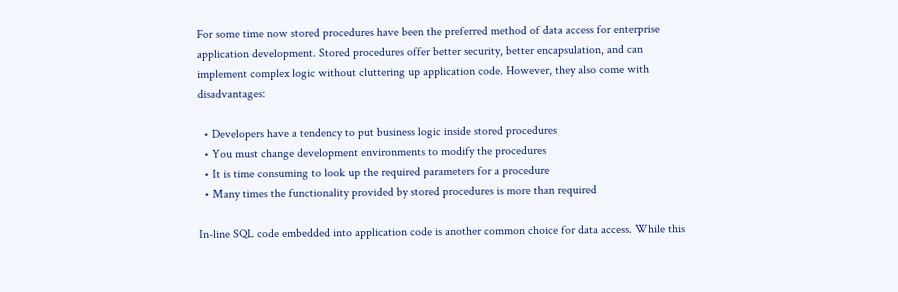For some time now stored procedures have been the preferred method of data access for enterprise application development. Stored procedures offer better security, better encapsulation, and can implement complex logic without cluttering up application code. However, they also come with disadvantages:

  • Developers have a tendency to put business logic inside stored procedures
  • You must change development environments to modify the procedures
  • It is time consuming to look up the required parameters for a procedure
  • Many times the functionality provided by stored procedures is more than required

In-line SQL code embedded into application code is another common choice for data access. While this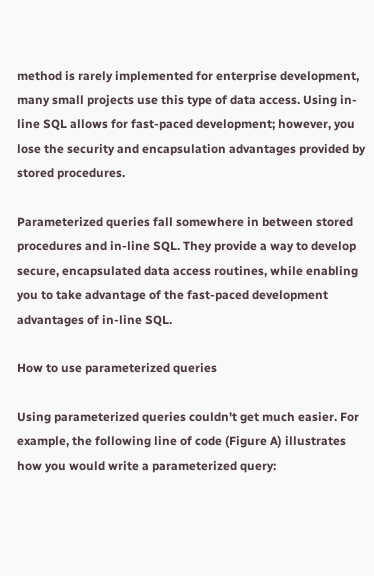method is rarely implemented for enterprise development, many small projects use this type of data access. Using in-line SQL allows for fast-paced development; however, you lose the security and encapsulation advantages provided by stored procedures.

Parameterized queries fall somewhere in between stored procedures and in-line SQL. They provide a way to develop secure, encapsulated data access routines, while enabling you to take advantage of the fast-paced development advantages of in-line SQL.

How to use parameterized queries

Using parameterized queries couldn't get much easier. For example, the following line of code (Figure A) illustrates how you would write a parameterized query: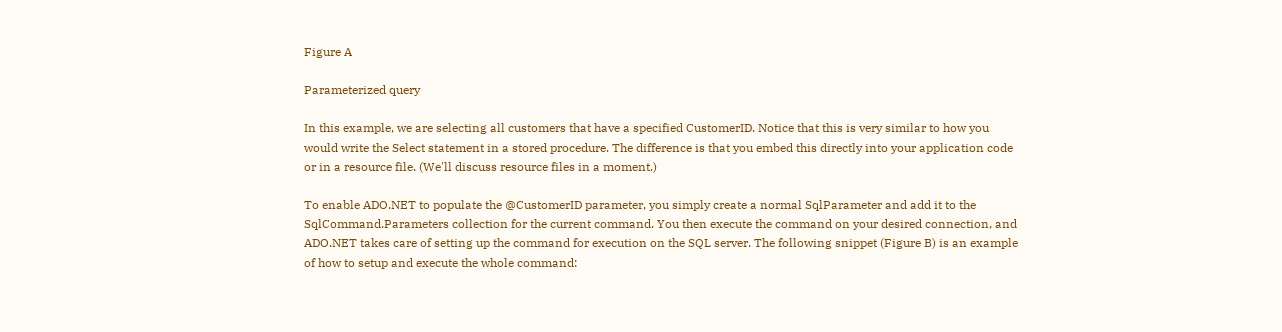Figure A

Parameterized query

In this example, we are selecting all customers that have a specified CustomerID. Notice that this is very similar to how you would write the Select statement in a stored procedure. The difference is that you embed this directly into your application code or in a resource file. (We'll discuss resource files in a moment.)

To enable ADO.NET to populate the @CustomerID parameter, you simply create a normal SqlParameter and add it to the SqlCommand.Parameters collection for the current command. You then execute the command on your desired connection, and ADO.NET takes care of setting up the command for execution on the SQL server. The following snippet (Figure B) is an example of how to setup and execute the whole command: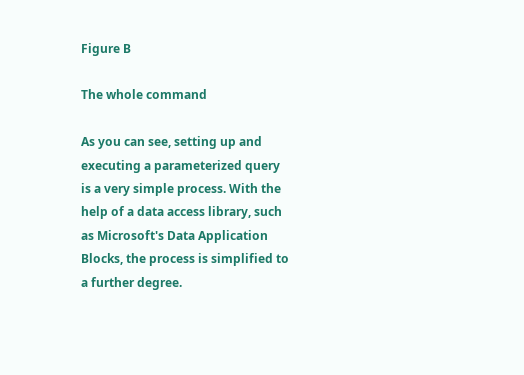Figure B

The whole command

As you can see, setting up and executing a parameterized query is a very simple process. With the help of a data access library, such as Microsoft's Data Application Blocks, the process is simplified to a further degree.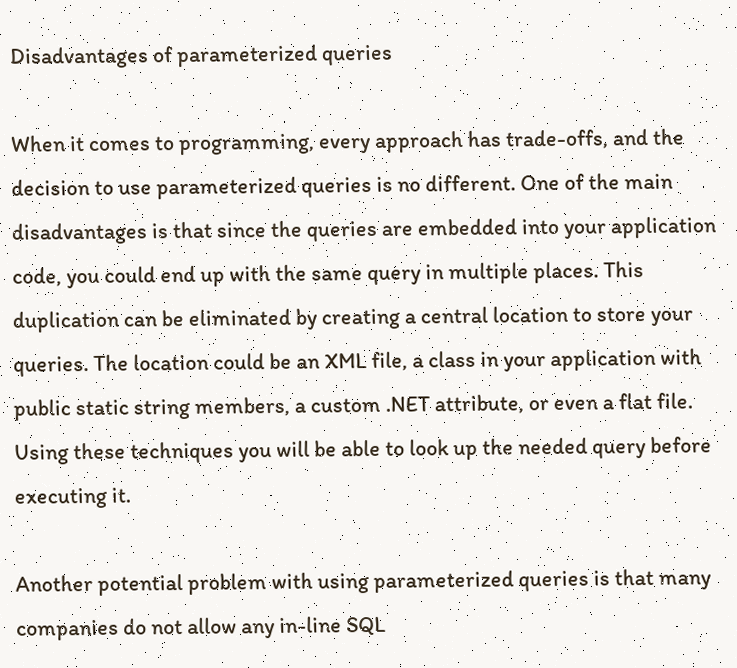Disadvantages of parameterized queries

When it comes to programming, every approach has trade-offs, and the decision to use parameterized queries is no different. One of the main disadvantages is that since the queries are embedded into your application code, you could end up with the same query in multiple places. This duplication can be eliminated by creating a central location to store your queries. The location could be an XML file, a class in your application with public static string members, a custom .NET attribute, or even a flat file. Using these techniques you will be able to look up the needed query before executing it.

Another potential problem with using parameterized queries is that many companies do not allow any in-line SQL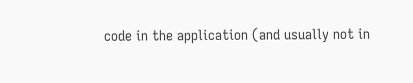code in the application (and usually not in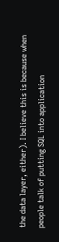the data layer, either). I believe this is because when people talk of putting SQL into application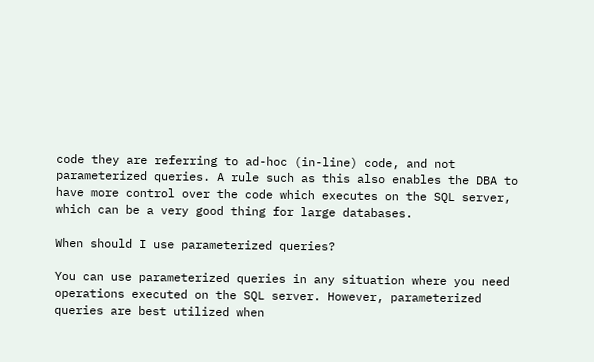code they are referring to ad-hoc (in-line) code, and not parameterized queries. A rule such as this also enables the DBA to have more control over the code which executes on the SQL server, which can be a very good thing for large databases.

When should I use parameterized queries?

You can use parameterized queries in any situation where you need operations executed on the SQL server. However, parameterized queries are best utilized when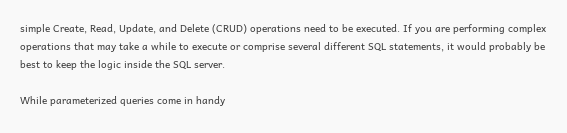simple Create, Read, Update, and Delete (CRUD) operations need to be executed. If you are performing complex operations that may take a while to execute or comprise several different SQL statements, it would probably be best to keep the logic inside the SQL server.

While parameterized queries come in handy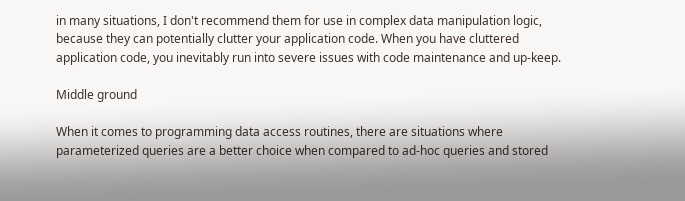in many situations, I don't recommend them for use in complex data manipulation logic, because they can potentially clutter your application code. When you have cluttered application code, you inevitably run into severe issues with code maintenance and up-keep.

Middle ground

When it comes to programming data access routines, there are situations where parameterized queries are a better choice when compared to ad-hoc queries and stored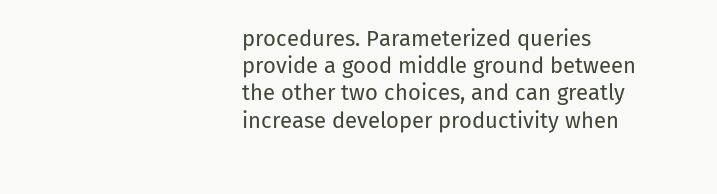procedures. Parameterized queries provide a good middle ground between the other two choices, and can greatly increase developer productivity when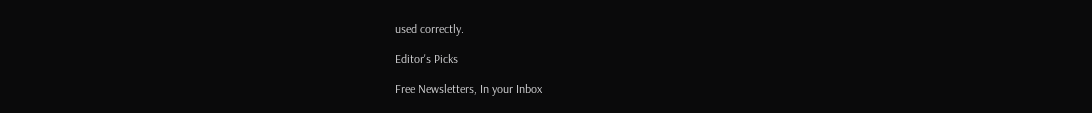used correctly.

Editor's Picks

Free Newsletters, In your Inbox